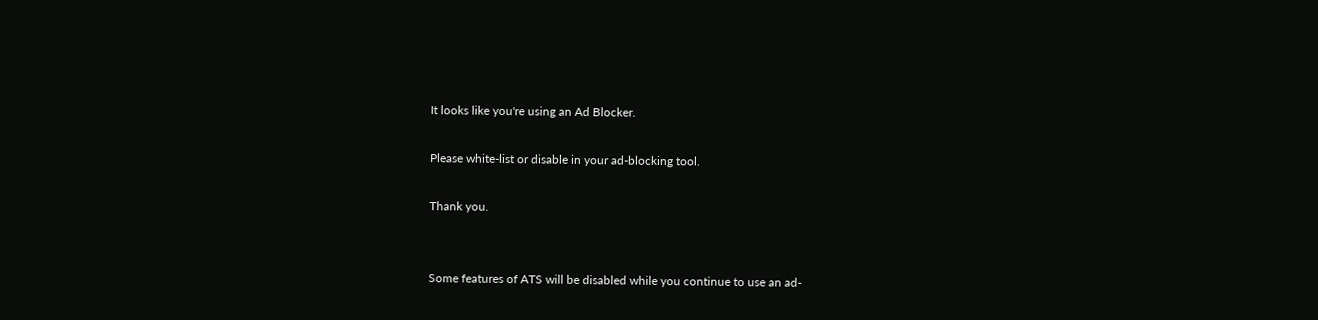It looks like you're using an Ad Blocker.

Please white-list or disable in your ad-blocking tool.

Thank you.


Some features of ATS will be disabled while you continue to use an ad-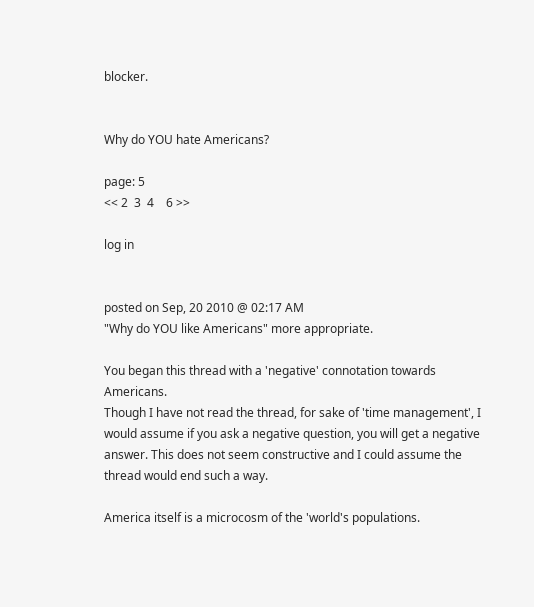blocker.


Why do YOU hate Americans?

page: 5
<< 2  3  4    6 >>

log in


posted on Sep, 20 2010 @ 02:17 AM
"Why do YOU like Americans" more appropriate.

You began this thread with a 'negative' connotation towards Americans.
Though I have not read the thread, for sake of 'time management', I would assume if you ask a negative question, you will get a negative answer. This does not seem constructive and I could assume the thread would end such a way.

America itself is a microcosm of the 'world's populations.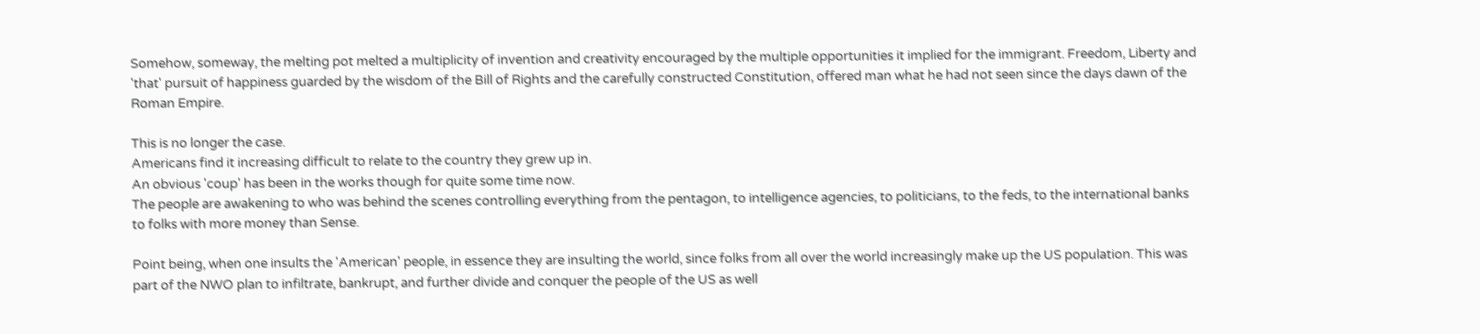Somehow, someway, the melting pot melted a multiplicity of invention and creativity encouraged by the multiple opportunities it implied for the immigrant. Freedom, Liberty and 'that' pursuit of happiness guarded by the wisdom of the Bill of Rights and the carefully constructed Constitution, offered man what he had not seen since the days dawn of the Roman Empire.

This is no longer the case.
Americans find it increasing difficult to relate to the country they grew up in.
An obvious 'coup' has been in the works though for quite some time now.
The people are awakening to who was behind the scenes controlling everything from the pentagon, to intelligence agencies, to politicians, to the feds, to the international banks to folks with more money than Sense.

Point being, when one insults the 'American' people, in essence they are insulting the world, since folks from all over the world increasingly make up the US population. This was part of the NWO plan to infiltrate, bankrupt, and further divide and conquer the people of the US as well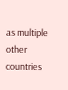as multiple other countries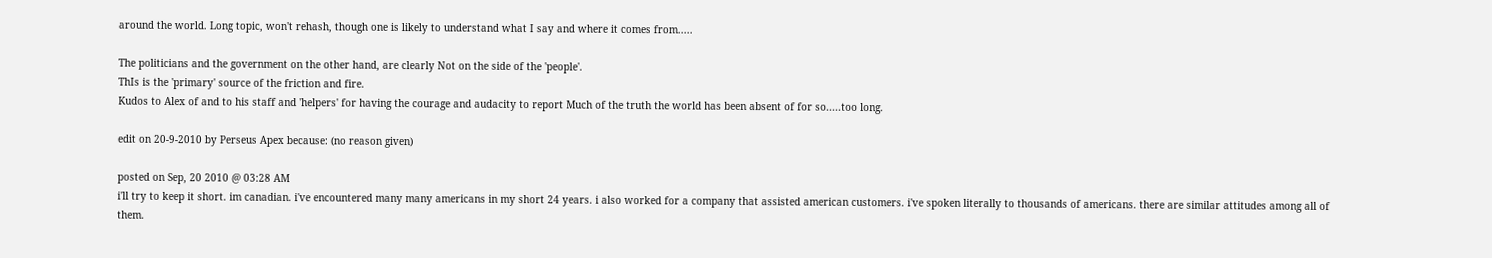around the world. Long topic, won't rehash, though one is likely to understand what I say and where it comes from.....

The politicians and the government on the other hand, are clearly Not on the side of the 'people'.
ThIs is the 'primary' source of the friction and fire.
Kudos to Alex of and to his staff and 'helpers' for having the courage and audacity to report Much of the truth the world has been absent of for so.....too long.

edit on 20-9-2010 by Perseus Apex because: (no reason given)

posted on Sep, 20 2010 @ 03:28 AM
i'll try to keep it short. im canadian. i've encountered many many americans in my short 24 years. i also worked for a company that assisted american customers. i've spoken literally to thousands of americans. there are similar attitudes among all of them.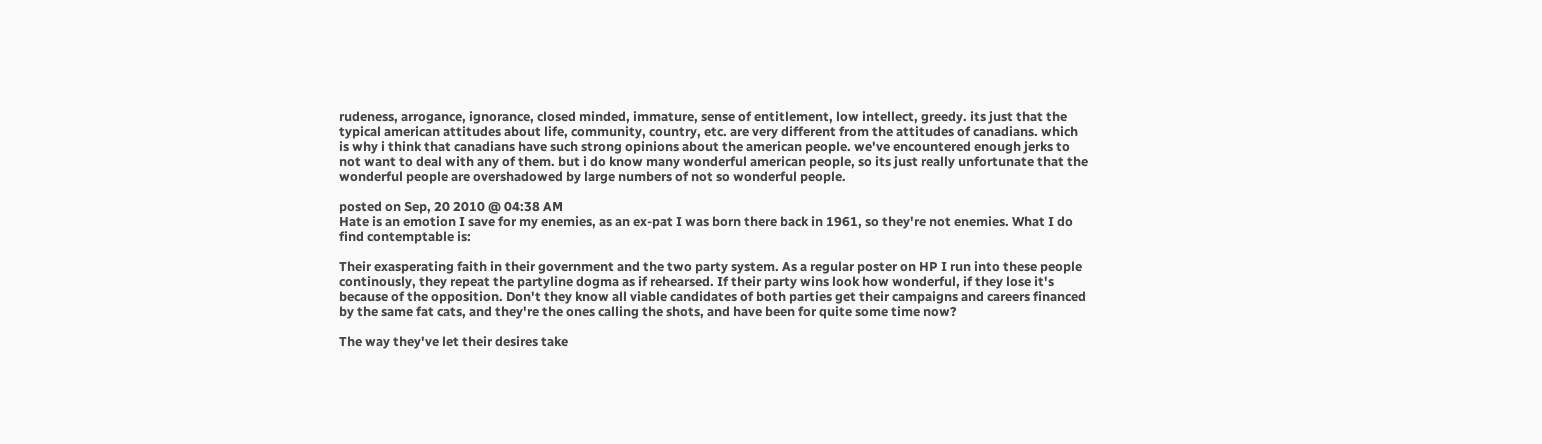rudeness, arrogance, ignorance, closed minded, immature, sense of entitlement, low intellect, greedy. its just that the typical american attitudes about life, community, country, etc. are very different from the attitudes of canadians. which is why i think that canadians have such strong opinions about the american people. we've encountered enough jerks to not want to deal with any of them. but i do know many wonderful american people, so its just really unfortunate that the wonderful people are overshadowed by large numbers of not so wonderful people.

posted on Sep, 20 2010 @ 04:38 AM
Hate is an emotion I save for my enemies, as an ex-pat I was born there back in 1961, so they're not enemies. What I do find contemptable is:

Their exasperating faith in their government and the two party system. As a regular poster on HP I run into these people continously, they repeat the partyline dogma as if rehearsed. If their party wins look how wonderful, if they lose it's because of the opposition. Don't they know all viable candidates of both parties get their campaigns and careers financed by the same fat cats, and they're the ones calling the shots, and have been for quite some time now?

The way they've let their desires take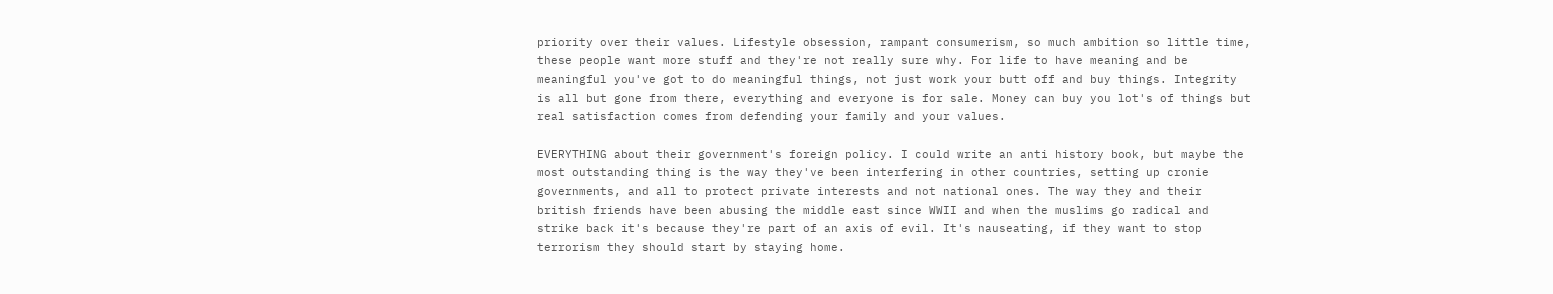priority over their values. Lifestyle obsession, rampant consumerism, so much ambition so little time, these people want more stuff and they're not really sure why. For life to have meaning and be meaningful you've got to do meaningful things, not just work your butt off and buy things. Integrity is all but gone from there, everything and everyone is for sale. Money can buy you lot's of things but real satisfaction comes from defending your family and your values.

EVERYTHING about their government's foreign policy. I could write an anti history book, but maybe the most outstanding thing is the way they've been interfering in other countries, setting up cronie governments, and all to protect private interests and not national ones. The way they and their british friends have been abusing the middle east since WWII and when the muslims go radical and strike back it's because they're part of an axis of evil. It's nauseating, if they want to stop terrorism they should start by staying home.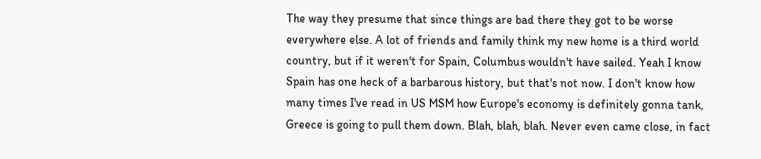The way they presume that since things are bad there they got to be worse everywhere else. A lot of friends and family think my new home is a third world country, but if it weren't for Spain, Columbus wouldn't have sailed. Yeah I know Spain has one heck of a barbarous history, but that's not now. I don't know how many times I've read in US MSM how Europe's economy is definitely gonna tank, Greece is going to pull them down. Blah, blah, blah. Never even came close, in fact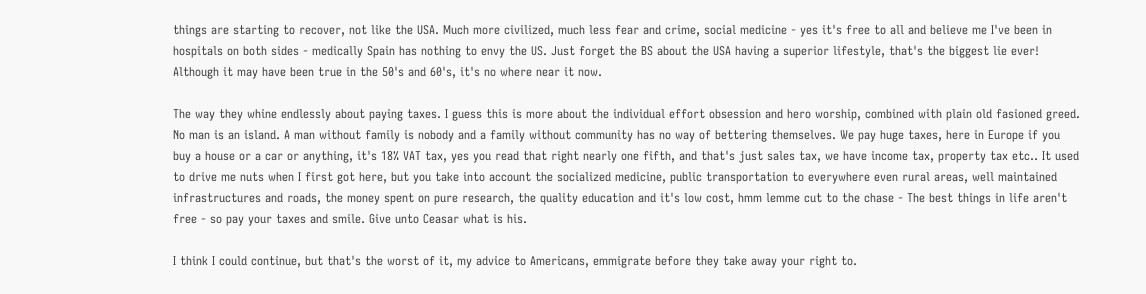things are starting to recover, not like the USA. Much more civilized, much less fear and crime, social medicine - yes it's free to all and believe me I've been in hospitals on both sides - medically Spain has nothing to envy the US. Just forget the BS about the USA having a superior lifestyle, that's the biggest lie ever! Although it may have been true in the 50's and 60's, it's no where near it now.

The way they whine endlessly about paying taxes. I guess this is more about the individual effort obsession and hero worship, combined with plain old fasioned greed. No man is an island. A man without family is nobody and a family without community has no way of bettering themselves. We pay huge taxes, here in Europe if you buy a house or a car or anything, it's 18% VAT tax, yes you read that right nearly one fifth, and that's just sales tax, we have income tax, property tax etc.. It used to drive me nuts when I first got here, but you take into account the socialized medicine, public transportation to everywhere even rural areas, well maintained infrastructures and roads, the money spent on pure research, the quality education and it's low cost, hmm lemme cut to the chase - The best things in life aren't free - so pay your taxes and smile. Give unto Ceasar what is his.

I think I could continue, but that's the worst of it, my advice to Americans, emmigrate before they take away your right to.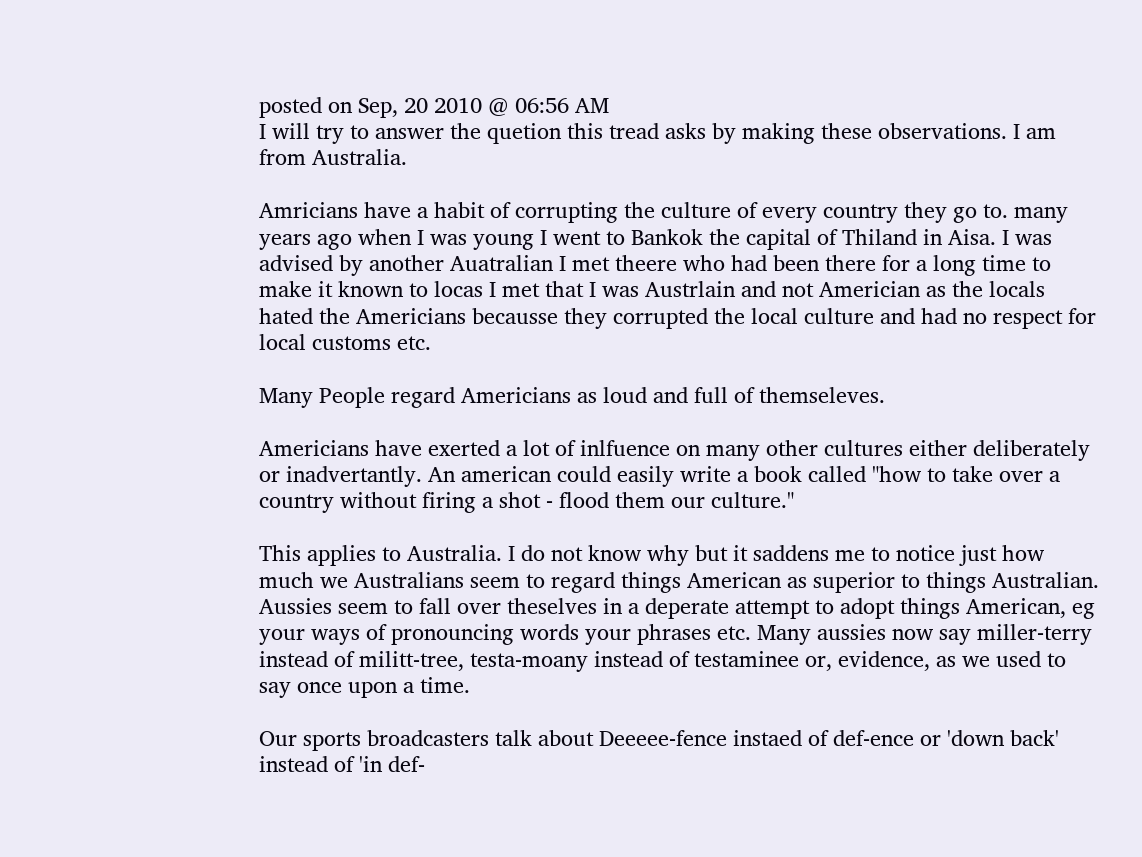posted on Sep, 20 2010 @ 06:56 AM
I will try to answer the quetion this tread asks by making these observations. I am from Australia.

Amricians have a habit of corrupting the culture of every country they go to. many years ago when I was young I went to Bankok the capital of Thiland in Aisa. I was advised by another Auatralian I met theere who had been there for a long time to make it known to locas I met that I was Austrlain and not Americian as the locals hated the Americians becausse they corrupted the local culture and had no respect for local customs etc.

Many People regard Americians as loud and full of themseleves.

Americians have exerted a lot of inlfuence on many other cultures either deliberately or inadvertantly. An american could easily write a book called "how to take over a country without firing a shot - flood them our culture."

This applies to Australia. I do not know why but it saddens me to notice just how much we Australians seem to regard things American as superior to things Australian. Aussies seem to fall over theselves in a deperate attempt to adopt things American, eg your ways of pronouncing words your phrases etc. Many aussies now say miller-terry instead of militt-tree, testa-moany instead of testaminee or, evidence, as we used to say once upon a time.

Our sports broadcasters talk about Deeeee-fence instaed of def-ence or 'down back' instead of 'in def-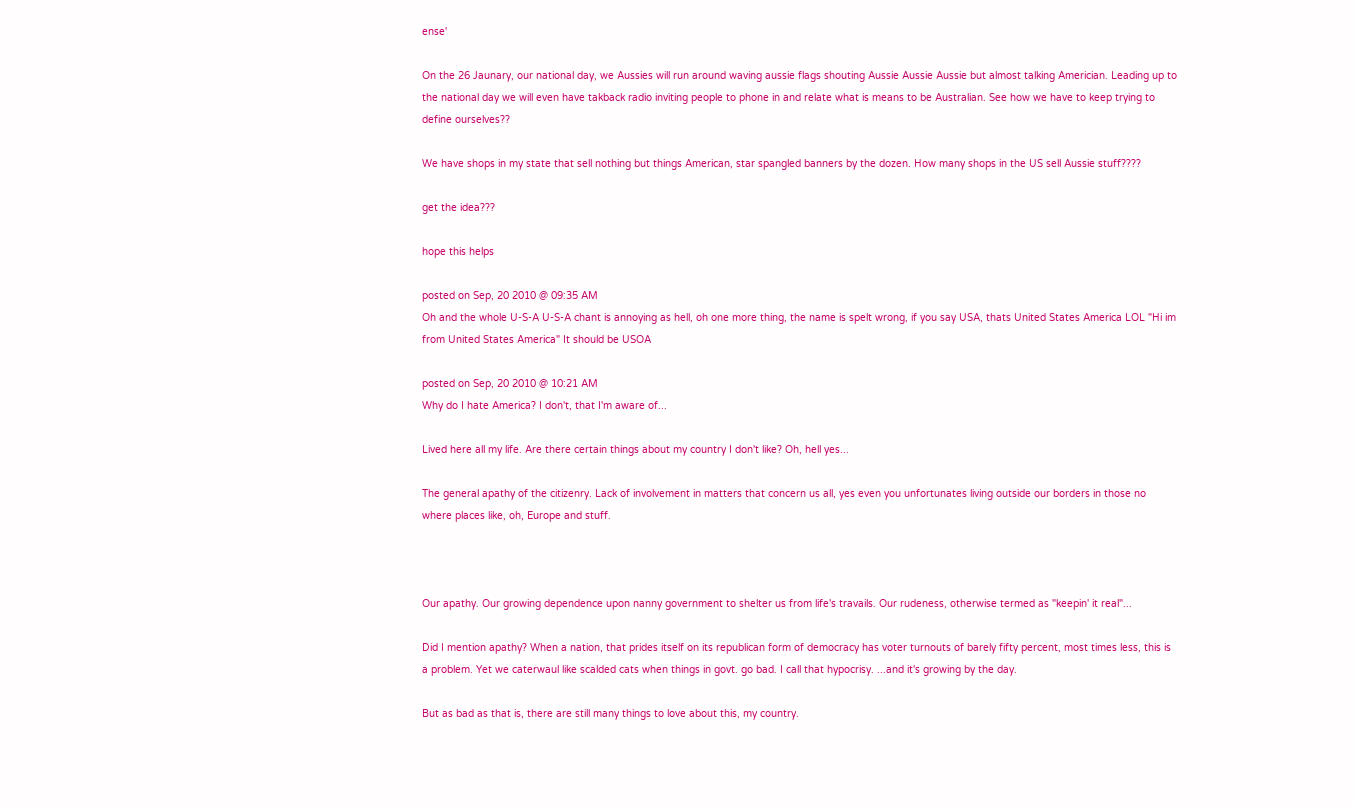ense'

On the 26 Jaunary, our national day, we Aussies will run around waving aussie flags shouting Aussie Aussie Aussie but almost talking Americian. Leading up to the national day we will even have takback radio inviting people to phone in and relate what is means to be Australian. See how we have to keep trying to define ourselves??

We have shops in my state that sell nothing but things American, star spangled banners by the dozen. How many shops in the US sell Aussie stuff????

get the idea???

hope this helps

posted on Sep, 20 2010 @ 09:35 AM
Oh and the whole U-S-A U-S-A chant is annoying as hell, oh one more thing, the name is spelt wrong, if you say USA, thats United States America LOL "Hi im from United States America" It should be USOA

posted on Sep, 20 2010 @ 10:21 AM
Why do I hate America? I don't, that I'm aware of...

Lived here all my life. Are there certain things about my country I don't like? Oh, hell yes...

The general apathy of the citizenry. Lack of involvement in matters that concern us all, yes even you unfortunates living outside our borders in those no where places like, oh, Europe and stuff.



Our apathy. Our growing dependence upon nanny government to shelter us from life's travails. Our rudeness, otherwise termed as "keepin' it real"...

Did I mention apathy? When a nation, that prides itself on its republican form of democracy has voter turnouts of barely fifty percent, most times less, this is a problem. Yet we caterwaul like scalded cats when things in govt. go bad. I call that hypocrisy. ...and it's growing by the day.

But as bad as that is, there are still many things to love about this, my country.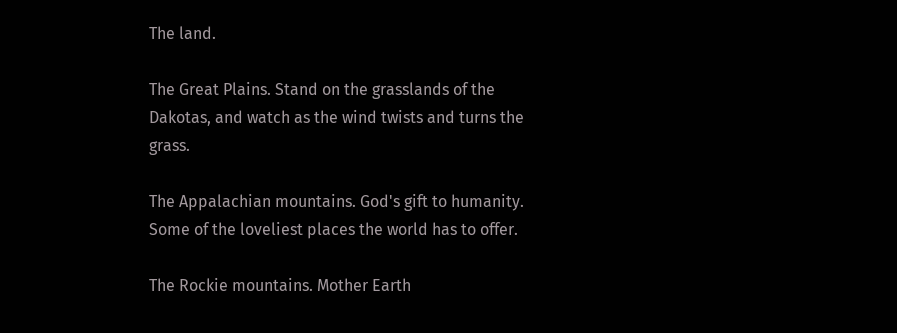The land.

The Great Plains. Stand on the grasslands of the Dakotas, and watch as the wind twists and turns the grass.

The Appalachian mountains. God's gift to humanity. Some of the loveliest places the world has to offer.

The Rockie mountains. Mother Earth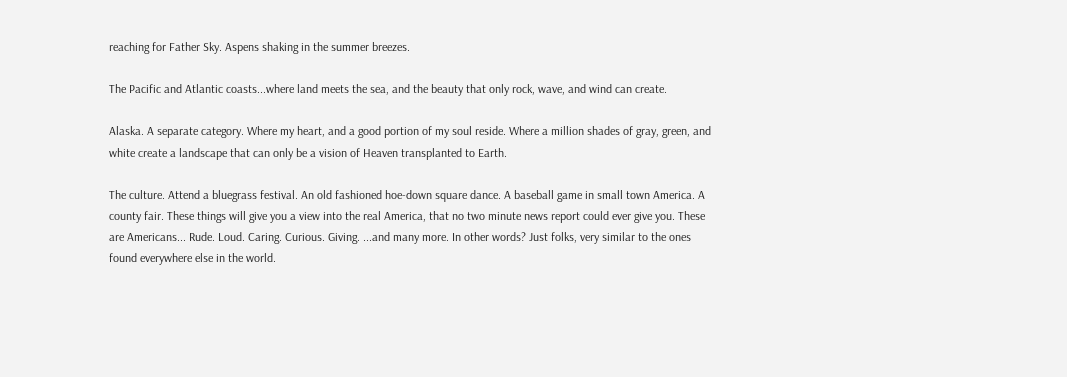reaching for Father Sky. Aspens shaking in the summer breezes.

The Pacific and Atlantic coasts...where land meets the sea, and the beauty that only rock, wave, and wind can create.

Alaska. A separate category. Where my heart, and a good portion of my soul reside. Where a million shades of gray, green, and white create a landscape that can only be a vision of Heaven transplanted to Earth.

The culture. Attend a bluegrass festival. An old fashioned hoe-down square dance. A baseball game in small town America. A county fair. These things will give you a view into the real America, that no two minute news report could ever give you. These are Americans... Rude. Loud. Caring. Curious. Giving. ...and many more. In other words? Just folks, very similar to the ones found everywhere else in the world.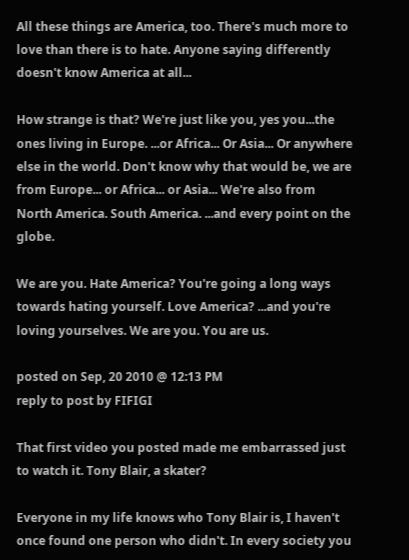All these things are America, too. There's much more to love than there is to hate. Anyone saying differently doesn't know America at all...

How strange is that? We're just like you, yes you...the ones living in Europe. ...or Africa... Or Asia... Or anywhere else in the world. Don't know why that would be, we are from Europe... or Africa... or Asia... We're also from North America. South America. ...and every point on the globe.

We are you. Hate America? You're going a long ways towards hating yourself. Love America? ...and you're loving yourselves. We are you. You are us.

posted on Sep, 20 2010 @ 12:13 PM
reply to post by FIFIGI

That first video you posted made me embarrassed just to watch it. Tony Blair, a skater?

Everyone in my life knows who Tony Blair is, I haven't once found one person who didn't. In every society you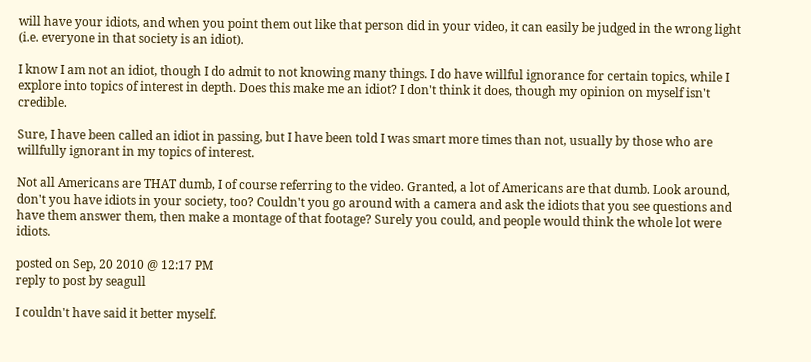will have your idiots, and when you point them out like that person did in your video, it can easily be judged in the wrong light (i.e. everyone in that society is an idiot).

I know I am not an idiot, though I do admit to not knowing many things. I do have willful ignorance for certain topics, while I explore into topics of interest in depth. Does this make me an idiot? I don't think it does, though my opinion on myself isn't credible.

Sure, I have been called an idiot in passing, but I have been told I was smart more times than not, usually by those who are willfully ignorant in my topics of interest.

Not all Americans are THAT dumb, I of course referring to the video. Granted, a lot of Americans are that dumb. Look around, don't you have idiots in your society, too? Couldn't you go around with a camera and ask the idiots that you see questions and have them answer them, then make a montage of that footage? Surely you could, and people would think the whole lot were idiots.

posted on Sep, 20 2010 @ 12:17 PM
reply to post by seagull

I couldn't have said it better myself.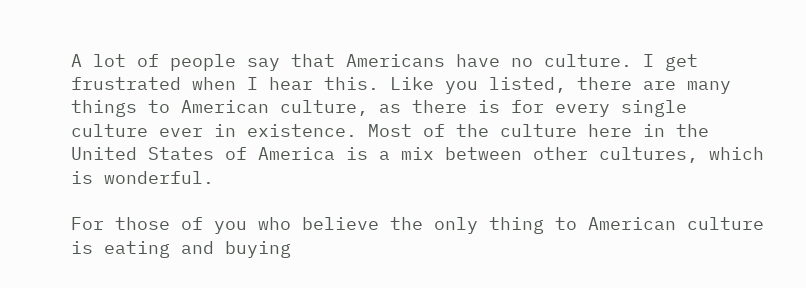A lot of people say that Americans have no culture. I get frustrated when I hear this. Like you listed, there are many things to American culture, as there is for every single culture ever in existence. Most of the culture here in the United States of America is a mix between other cultures, which is wonderful.

For those of you who believe the only thing to American culture is eating and buying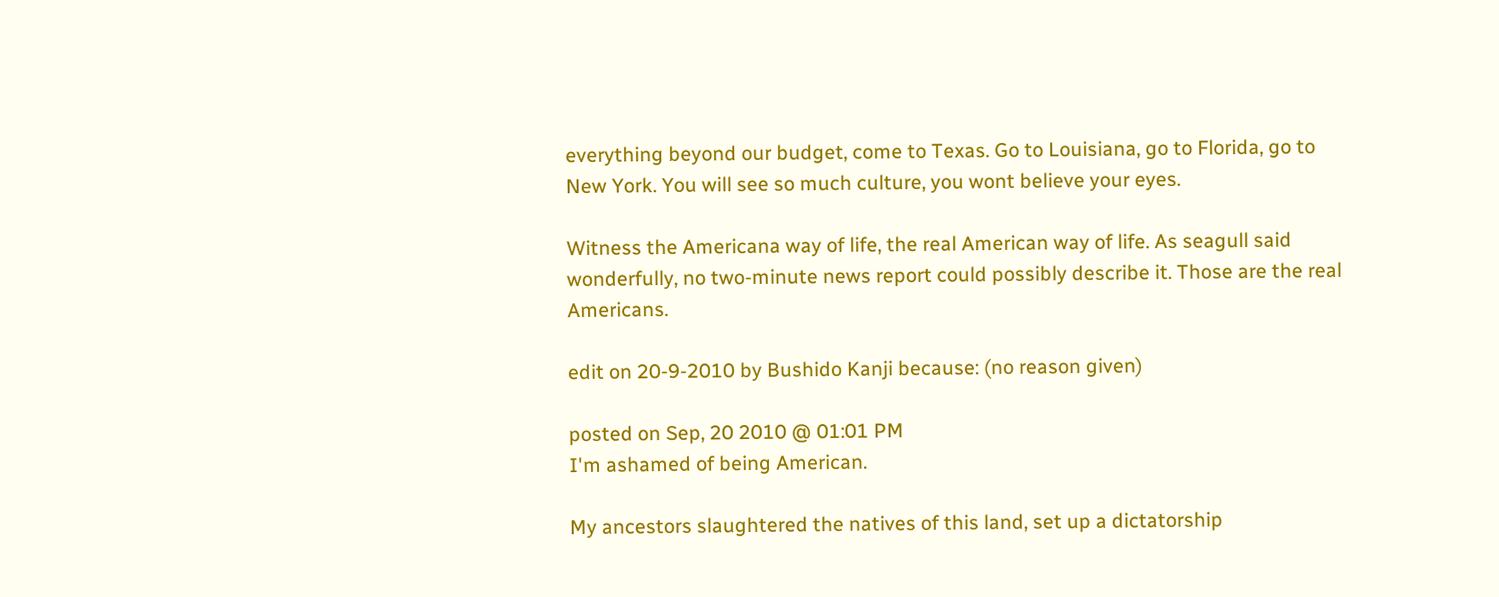everything beyond our budget, come to Texas. Go to Louisiana, go to Florida, go to New York. You will see so much culture, you wont believe your eyes.

Witness the Americana way of life, the real American way of life. As seagull said wonderfully, no two-minute news report could possibly describe it. Those are the real Americans.

edit on 20-9-2010 by Bushido Kanji because: (no reason given)

posted on Sep, 20 2010 @ 01:01 PM
I'm ashamed of being American.

My ancestors slaughtered the natives of this land, set up a dictatorship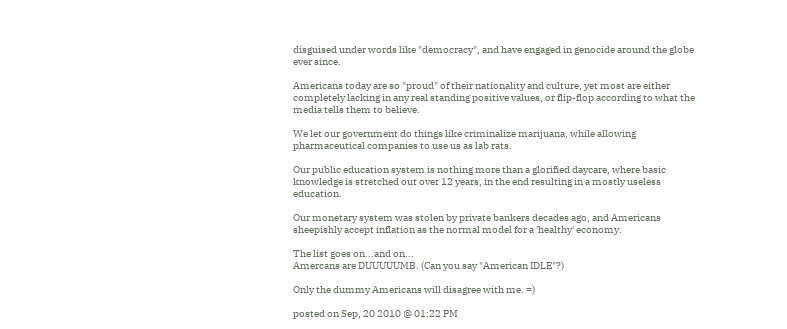disguised under words like "democracy", and have engaged in genocide around the globe ever since.

Americans today are so "proud" of their nationality and culture, yet most are either completely lacking in any real standing positive values, or flip-flop according to what the media tells them to believe.

We let our government do things like criminalize marijuana, while allowing pharmaceutical companies to use us as lab rats.

Our public education system is nothing more than a glorified daycare, where basic knowledge is stretched out over 12 years, in the end resulting in a mostly useless education.

Our monetary system was stolen by private bankers decades ago, and Americans sheepishly accept inflation as the normal model for a 'healthy' economy.

The list goes on...and on...
Amercans are DUUUUUMB. (Can you say "American IDLE"?)

Only the dummy Americans will disagree with me. =)

posted on Sep, 20 2010 @ 01:22 PM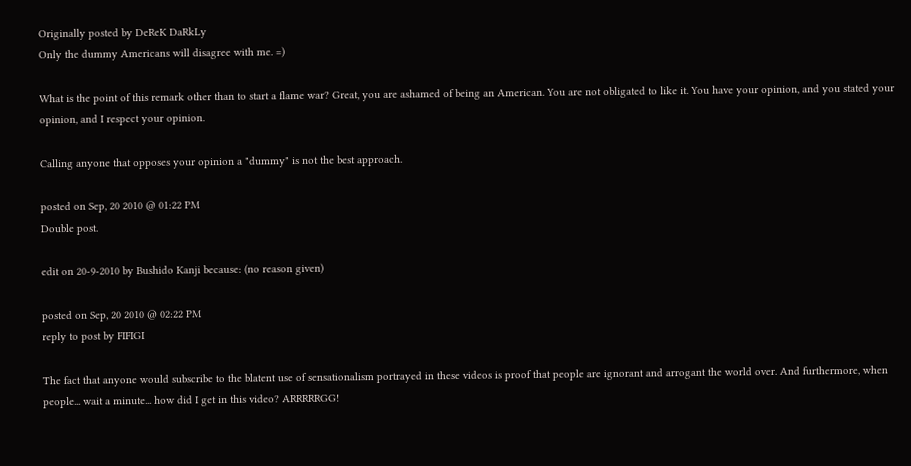Originally posted by DeReK DaRkLy
Only the dummy Americans will disagree with me. =)

What is the point of this remark other than to start a flame war? Great, you are ashamed of being an American. You are not obligated to like it. You have your opinion, and you stated your opinion, and I respect your opinion.

Calling anyone that opposes your opinion a "dummy" is not the best approach.

posted on Sep, 20 2010 @ 01:22 PM
Double post.

edit on 20-9-2010 by Bushido Kanji because: (no reason given)

posted on Sep, 20 2010 @ 02:22 PM
reply to post by FIFIGI

The fact that anyone would subscribe to the blatent use of sensationalism portrayed in these videos is proof that people are ignorant and arrogant the world over. And furthermore, when people... wait a minute... how did I get in this video? ARRRRRGG!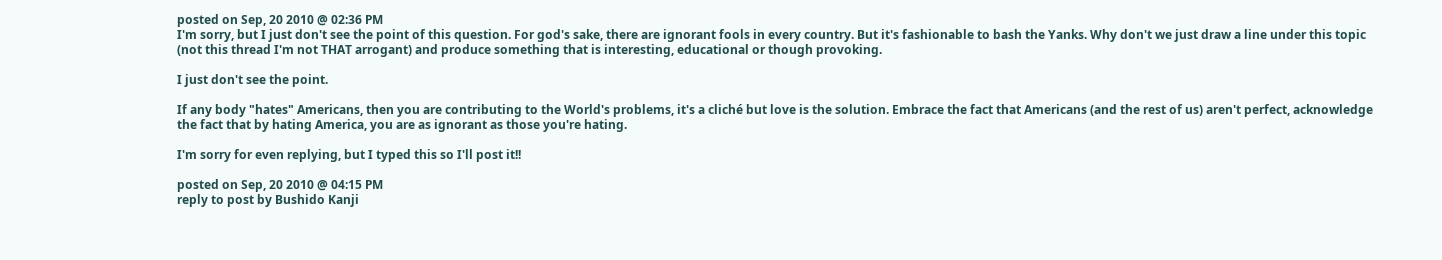posted on Sep, 20 2010 @ 02:36 PM
I'm sorry, but I just don't see the point of this question. For god's sake, there are ignorant fools in every country. But it's fashionable to bash the Yanks. Why don't we just draw a line under this topic (not this thread I'm not THAT arrogant) and produce something that is interesting, educational or though provoking.

I just don't see the point.

If any body "hates" Americans, then you are contributing to the World's problems, it's a cliché but love is the solution. Embrace the fact that Americans (and the rest of us) aren't perfect, acknowledge the fact that by hating America, you are as ignorant as those you're hating.

I'm sorry for even replying, but I typed this so I'll post it!!

posted on Sep, 20 2010 @ 04:15 PM
reply to post by Bushido Kanji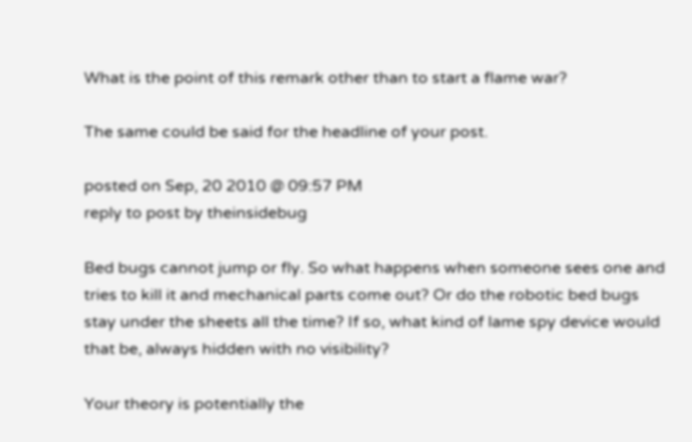What is the point of this remark other than to start a flame war?

The same could be said for the headline of your post.

posted on Sep, 20 2010 @ 09:57 PM
reply to post by theinsidebug

Bed bugs cannot jump or fly. So what happens when someone sees one and tries to kill it and mechanical parts come out? Or do the robotic bed bugs stay under the sheets all the time? If so, what kind of lame spy device would that be, always hidden with no visibility?

Your theory is potentially the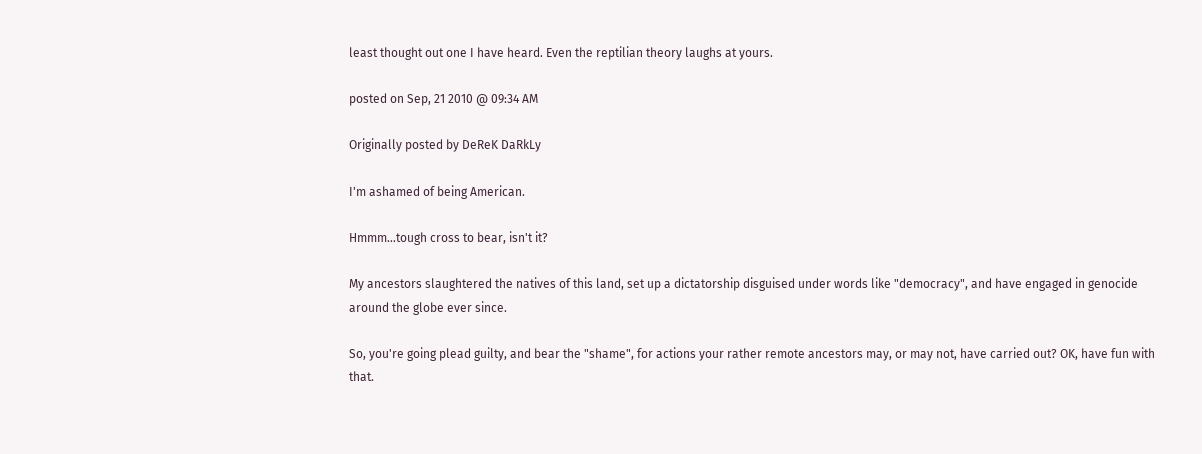least thought out one I have heard. Even the reptilian theory laughs at yours.

posted on Sep, 21 2010 @ 09:34 AM

Originally posted by DeReK DaRkLy

I'm ashamed of being American.

Hmmm...tough cross to bear, isn't it?

My ancestors slaughtered the natives of this land, set up a dictatorship disguised under words like "democracy", and have engaged in genocide around the globe ever since.

So, you're going plead guilty, and bear the "shame", for actions your rather remote ancestors may, or may not, have carried out? OK, have fun with that.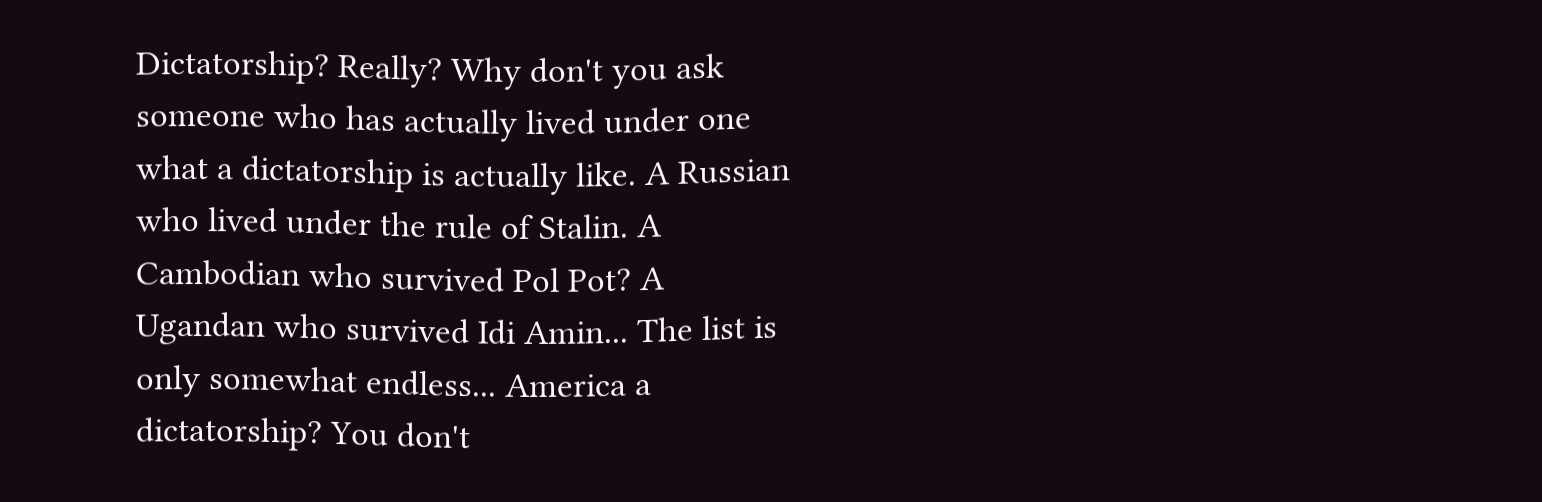Dictatorship? Really? Why don't you ask someone who has actually lived under one what a dictatorship is actually like. A Russian who lived under the rule of Stalin. A Cambodian who survived Pol Pot? A Ugandan who survived Idi Amin... The list is only somewhat endless... America a dictatorship? You don't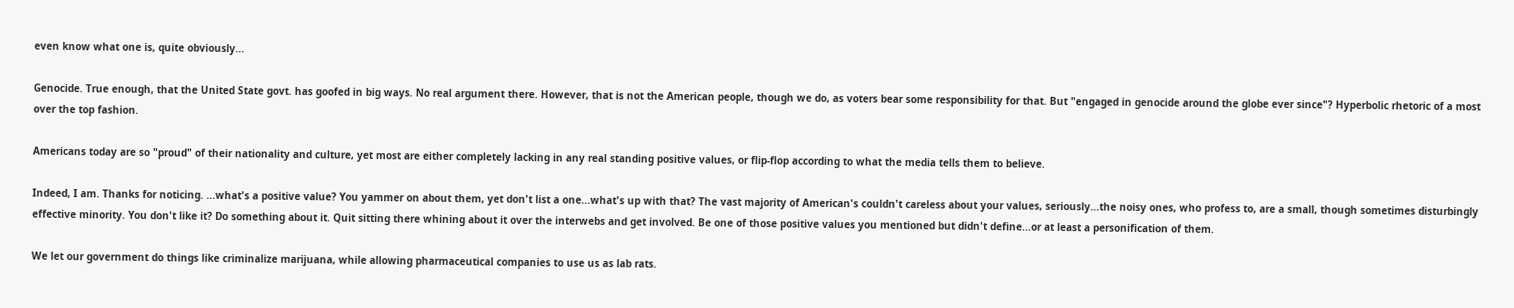even know what one is, quite obviously...

Genocide. True enough, that the United State govt. has goofed in big ways. No real argument there. However, that is not the American people, though we do, as voters bear some responsibility for that. But "engaged in genocide around the globe ever since"? Hyperbolic rhetoric of a most over the top fashion.

Americans today are so "proud" of their nationality and culture, yet most are either completely lacking in any real standing positive values, or flip-flop according to what the media tells them to believe.

Indeed, I am. Thanks for noticing. ...what's a positive value? You yammer on about them, yet don't list a one...what's up with that? The vast majority of American's couldn't careless about your values, seriously...the noisy ones, who profess to, are a small, though sometimes disturbingly effective minority. You don't like it? Do something about it. Quit sitting there whining about it over the interwebs and get involved. Be one of those positive values you mentioned but didn't define...or at least a personification of them.

We let our government do things like criminalize marijuana, while allowing pharmaceutical companies to use us as lab rats.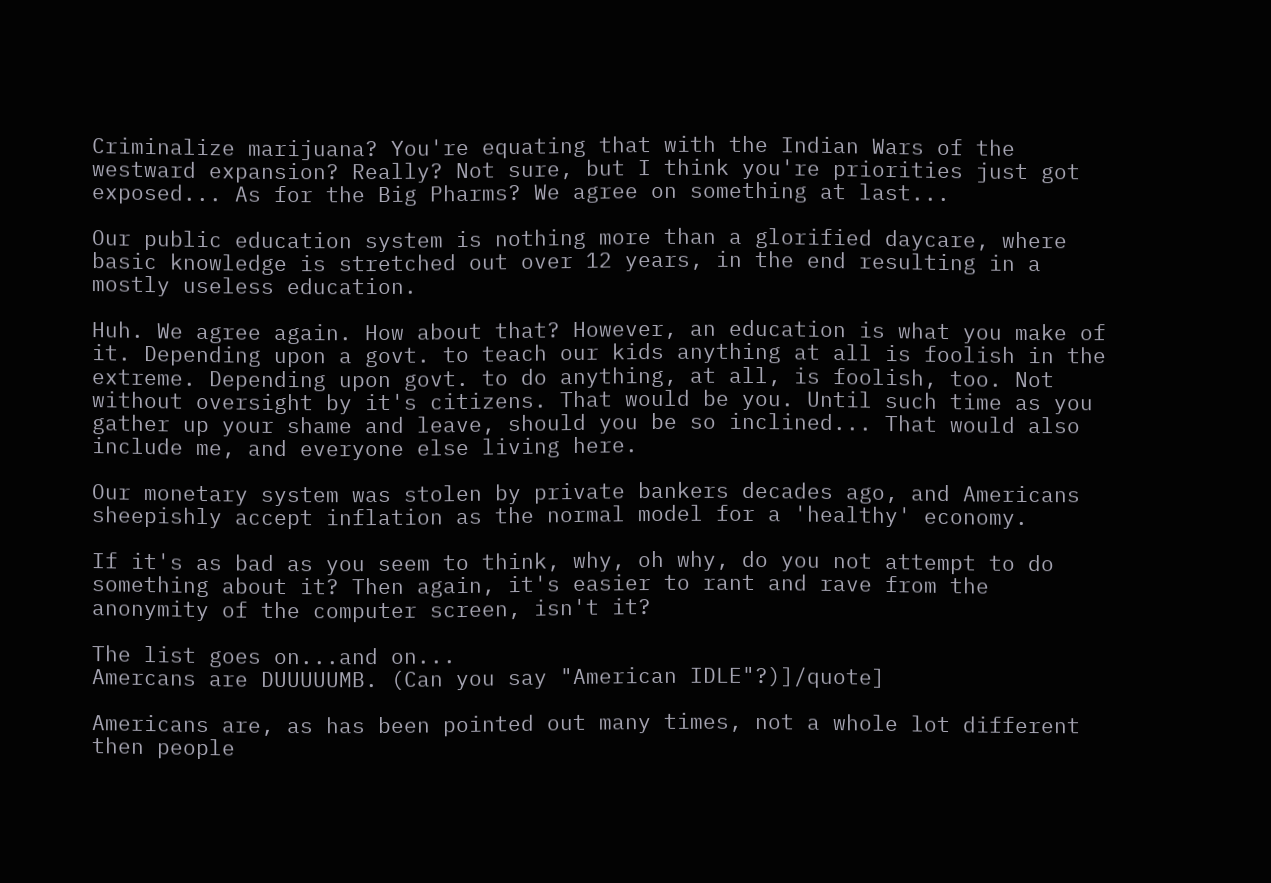Criminalize marijuana? You're equating that with the Indian Wars of the westward expansion? Really? Not sure, but I think you're priorities just got exposed... As for the Big Pharms? We agree on something at last...

Our public education system is nothing more than a glorified daycare, where basic knowledge is stretched out over 12 years, in the end resulting in a mostly useless education.

Huh. We agree again. How about that? However, an education is what you make of it. Depending upon a govt. to teach our kids anything at all is foolish in the extreme. Depending upon govt. to do anything, at all, is foolish, too. Not without oversight by it's citizens. That would be you. Until such time as you gather up your shame and leave, should you be so inclined... That would also include me, and everyone else living here.

Our monetary system was stolen by private bankers decades ago, and Americans sheepishly accept inflation as the normal model for a 'healthy' economy.

If it's as bad as you seem to think, why, oh why, do you not attempt to do something about it? Then again, it's easier to rant and rave from the anonymity of the computer screen, isn't it?

The list goes on...and on...
Amercans are DUUUUUMB. (Can you say "American IDLE"?)]/quote]

Americans are, as has been pointed out many times, not a whole lot different then people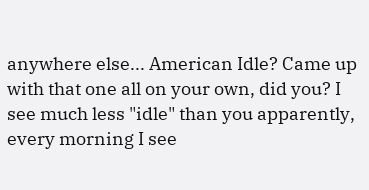anywhere else... American Idle? Came up with that one all on your own, did you? I see much less "idle" than you apparently, every morning I see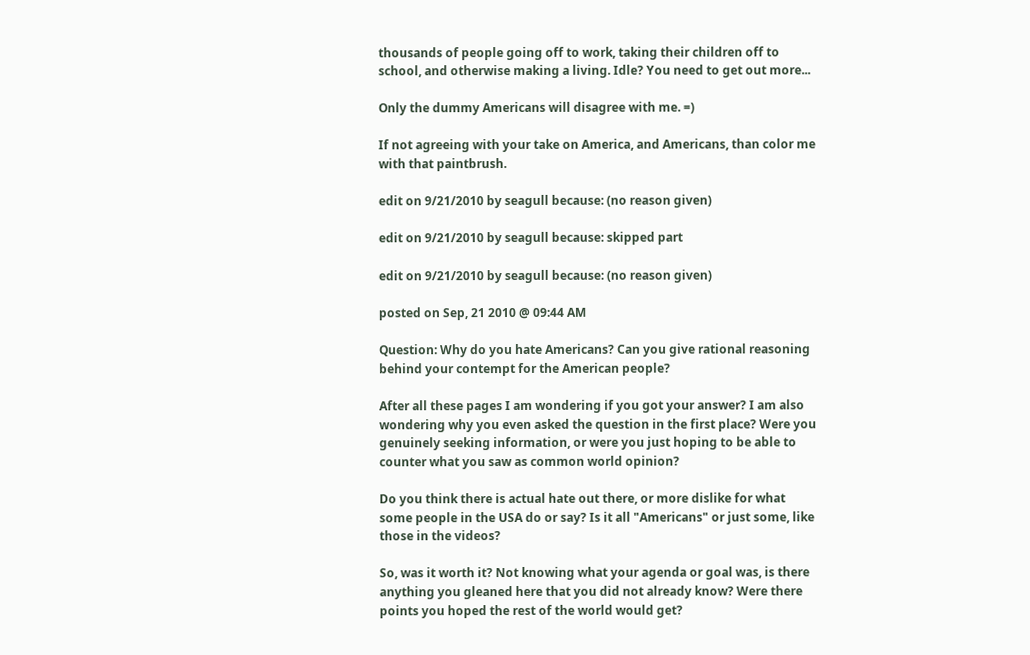thousands of people going off to work, taking their children off to school, and otherwise making a living. Idle? You need to get out more...

Only the dummy Americans will disagree with me. =)

If not agreeing with your take on America, and Americans, than color me with that paintbrush.

edit on 9/21/2010 by seagull because: (no reason given)

edit on 9/21/2010 by seagull because: skipped part

edit on 9/21/2010 by seagull because: (no reason given)

posted on Sep, 21 2010 @ 09:44 AM

Question: Why do you hate Americans? Can you give rational reasoning behind your contempt for the American people?

After all these pages I am wondering if you got your answer? I am also wondering why you even asked the question in the first place? Were you genuinely seeking information, or were you just hoping to be able to counter what you saw as common world opinion?

Do you think there is actual hate out there, or more dislike for what some people in the USA do or say? Is it all "Americans" or just some, like those in the videos?

So, was it worth it? Not knowing what your agenda or goal was, is there anything you gleaned here that you did not already know? Were there points you hoped the rest of the world would get?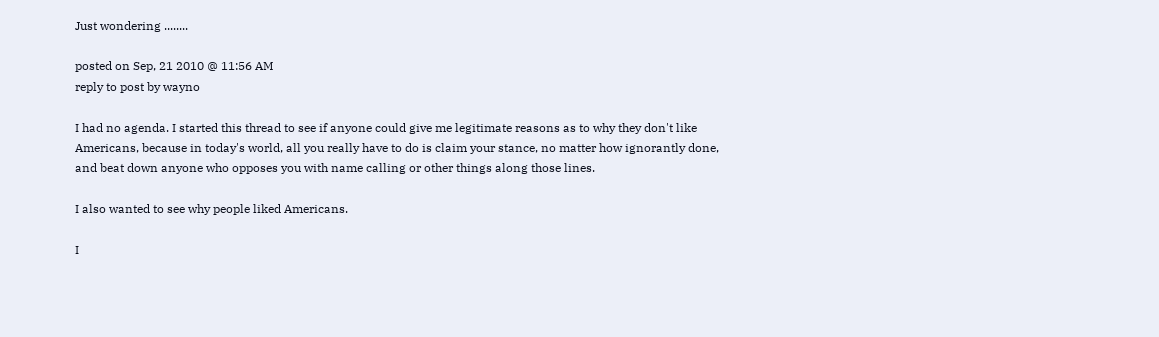Just wondering ........

posted on Sep, 21 2010 @ 11:56 AM
reply to post by wayno

I had no agenda. I started this thread to see if anyone could give me legitimate reasons as to why they don't like Americans, because in today's world, all you really have to do is claim your stance, no matter how ignorantly done, and beat down anyone who opposes you with name calling or other things along those lines.

I also wanted to see why people liked Americans.

I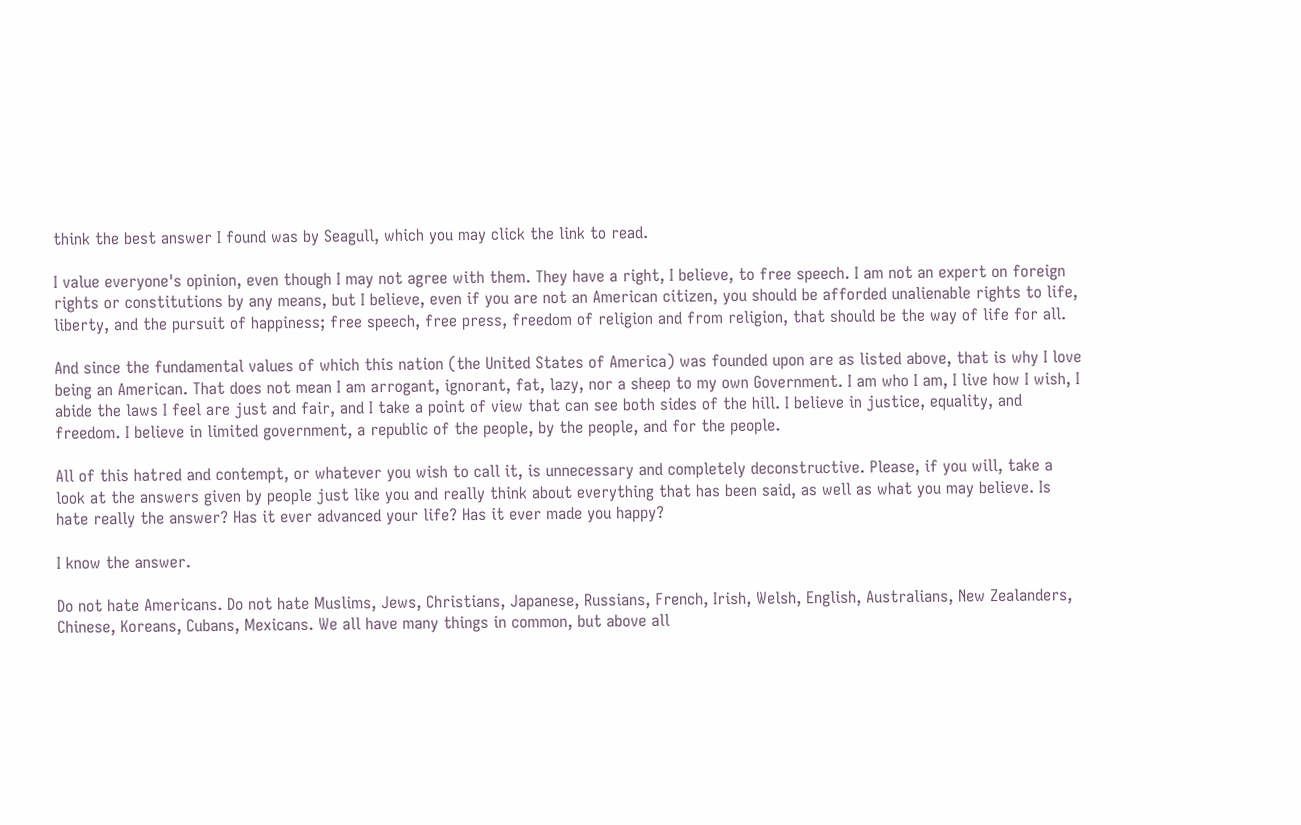think the best answer I found was by Seagull, which you may click the link to read.

I value everyone's opinion, even though I may not agree with them. They have a right, I believe, to free speech. I am not an expert on foreign rights or constitutions by any means, but I believe, even if you are not an American citizen, you should be afforded unalienable rights to life, liberty, and the pursuit of happiness; free speech, free press, freedom of religion and from religion, that should be the way of life for all.

And since the fundamental values of which this nation (the United States of America) was founded upon are as listed above, that is why I love being an American. That does not mean I am arrogant, ignorant, fat, lazy, nor a sheep to my own Government. I am who I am, I live how I wish, I abide the laws I feel are just and fair, and I take a point of view that can see both sides of the hill. I believe in justice, equality, and freedom. I believe in limited government, a republic of the people, by the people, and for the people.

All of this hatred and contempt, or whatever you wish to call it, is unnecessary and completely deconstructive. Please, if you will, take a look at the answers given by people just like you and really think about everything that has been said, as well as what you may believe. Is hate really the answer? Has it ever advanced your life? Has it ever made you happy?

I know the answer.

Do not hate Americans. Do not hate Muslims, Jews, Christians, Japanese, Russians, French, Irish, Welsh, English, Australians, New Zealanders, Chinese, Koreans, Cubans, Mexicans. We all have many things in common, but above all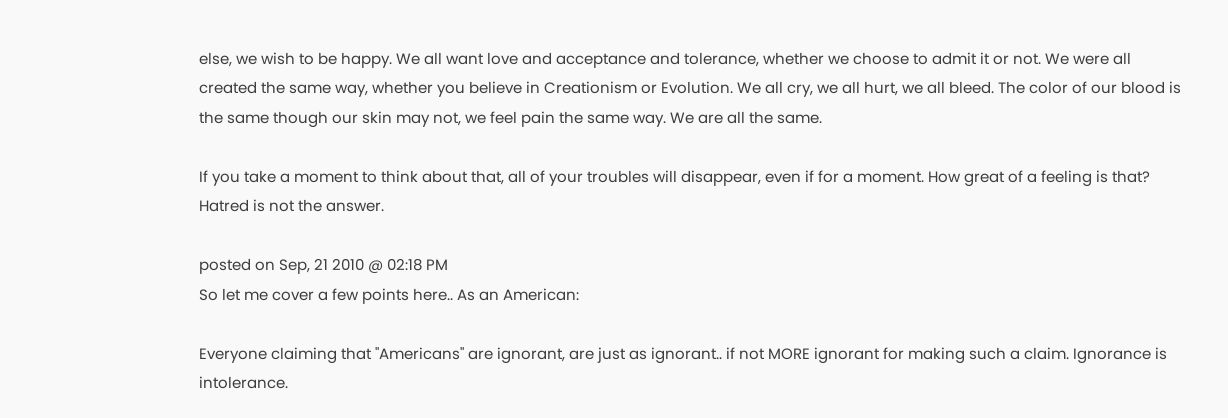else, we wish to be happy. We all want love and acceptance and tolerance, whether we choose to admit it or not. We were all created the same way, whether you believe in Creationism or Evolution. We all cry, we all hurt, we all bleed. The color of our blood is the same though our skin may not, we feel pain the same way. We are all the same.

If you take a moment to think about that, all of your troubles will disappear, even if for a moment. How great of a feeling is that? Hatred is not the answer.

posted on Sep, 21 2010 @ 02:18 PM
So let me cover a few points here.. As an American:

Everyone claiming that "Americans" are ignorant, are just as ignorant.. if not MORE ignorant for making such a claim. Ignorance is intolerance.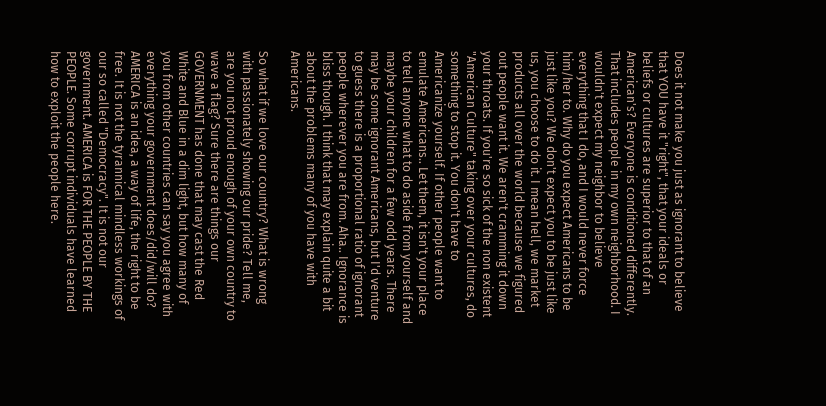Does it not make you just as ignorant to believe that YOU have it "right", that your ideals or beliefs or cultures are superior to that of an American's? Everyone is conditioned differently. That includes people in my own neighborhood. I wouldn't expect my neighbor to believe everything that I do, and I would never force him/her to. Why do you expect Americans to be just like you? We don't expect you to be just like us, you choose to do it. I mean hell, we market products all over the world because we figured out people want it. We aren't cramming it down your throats. If you're so sick of the non existent "American Culture" taking over your cultures, do something to stop it. You don't have to Americanize yourself. If other people want to emulate Americans.. Let them, it isn't your place to tell anyone what to do aside from yourself and maybe your children for a few odd years. There may be some ignorant Americans, but I'd venture to guess there is a proportional ratio of ignorant people wherever you are from. Aha.. Ignorance is bliss though. I think that may explain quite a bit about the problems many of you have with Americans.

So what if we love our country? What is wrong with passionately showing our pride? Tell me, are you not proud enough of your own country to wave a flag? Sure there are things our GOVERNMENT has done that may cast the Red White and Blue in a dim light, but how many of you from other countries can say you agree with everything your government does/did/will do? AMERICA is an idea, a way of life, the right to be free. It is not the tyrannical mindless workings of our so called "Democracy". It is not our government. AMERICA is FOR THE PEOPLE BY THE PEOPLE. Some corrupt individuals have learned how to exploit the people here.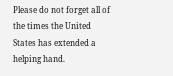Please do not forget all of the times the United States has extended a helping hand.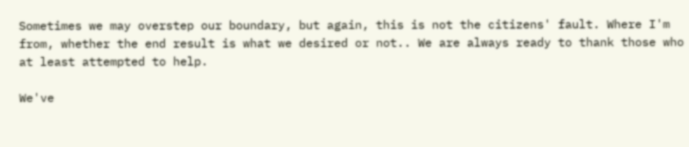Sometimes we may overstep our boundary, but again, this is not the citizens' fault. Where I'm from, whether the end result is what we desired or not.. We are always ready to thank those who at least attempted to help.

We've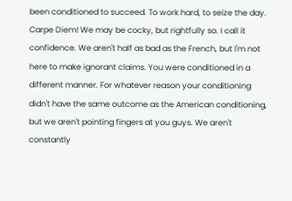been conditioned to succeed. To work hard, to seize the day. Carpe Diem! We may be cocky, but rightfully so. I call it confidence. We aren't half as bad as the French, but I'm not here to make ignorant claims. You were conditioned in a different manner. For whatever reason your conditioning didn't have the same outcome as the American conditioning, but we aren't pointing fingers at you guys. We aren't constantly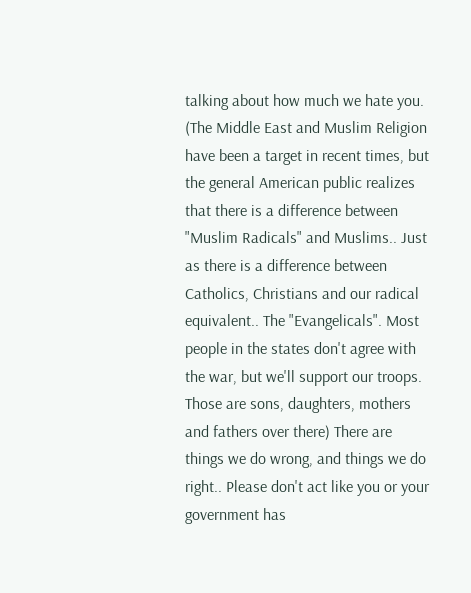talking about how much we hate you. (The Middle East and Muslim Religion have been a target in recent times, but the general American public realizes that there is a difference between "Muslim Radicals" and Muslims.. Just as there is a difference between Catholics, Christians and our radical equivalent.. The "Evangelicals". Most people in the states don't agree with the war, but we'll support our troops. Those are sons, daughters, mothers and fathers over there) There are things we do wrong, and things we do right.. Please don't act like you or your government has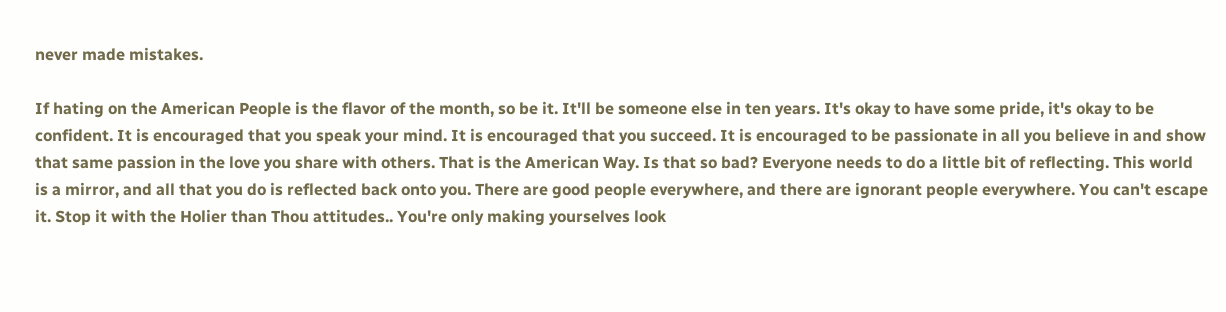never made mistakes.

If hating on the American People is the flavor of the month, so be it. It'll be someone else in ten years. It's okay to have some pride, it's okay to be confident. It is encouraged that you speak your mind. It is encouraged that you succeed. It is encouraged to be passionate in all you believe in and show that same passion in the love you share with others. That is the American Way. Is that so bad? Everyone needs to do a little bit of reflecting. This world is a mirror, and all that you do is reflected back onto you. There are good people everywhere, and there are ignorant people everywhere. You can't escape it. Stop it with the Holier than Thou attitudes.. You're only making yourselves look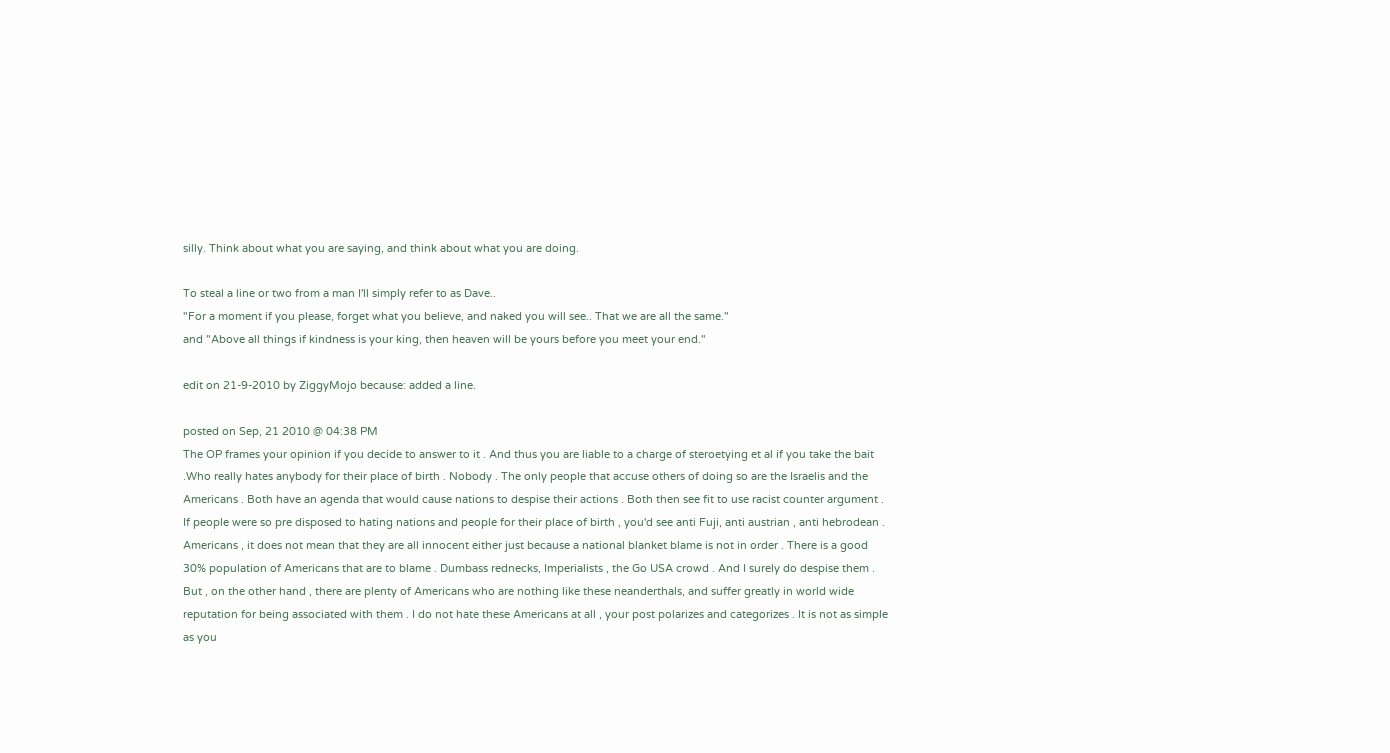silly. Think about what you are saying, and think about what you are doing.

To steal a line or two from a man I'll simply refer to as Dave..
"For a moment if you please, forget what you believe, and naked you will see.. That we are all the same."
and "Above all things if kindness is your king, then heaven will be yours before you meet your end."

edit on 21-9-2010 by ZiggyMojo because: added a line.

posted on Sep, 21 2010 @ 04:38 PM
The OP frames your opinion if you decide to answer to it . And thus you are liable to a charge of steroetying et al if you take the bait .Who really hates anybody for their place of birth . Nobody . The only people that accuse others of doing so are the Israelis and the Americans . Both have an agenda that would cause nations to despise their actions . Both then see fit to use racist counter argument . If people were so pre disposed to hating nations and people for their place of birth , you'd see anti Fuji, anti austrian , anti hebrodean . Americans , it does not mean that they are all innocent either just because a national blanket blame is not in order . There is a good 30% population of Americans that are to blame . Dumbass rednecks, Imperialists , the Go USA crowd . And I surely do despise them . But , on the other hand , there are plenty of Americans who are nothing like these neanderthals, and suffer greatly in world wide reputation for being associated with them . I do not hate these Americans at all , your post polarizes and categorizes . It is not as simple as you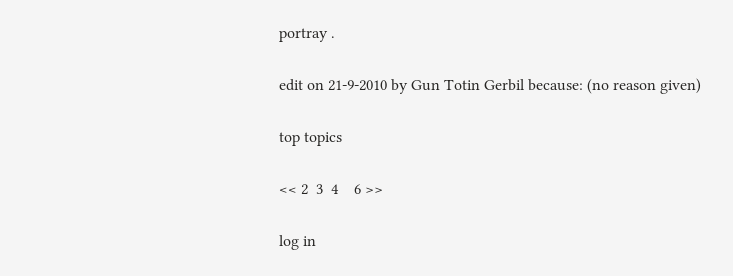portray .

edit on 21-9-2010 by Gun Totin Gerbil because: (no reason given)

top topics

<< 2  3  4    6 >>

log in